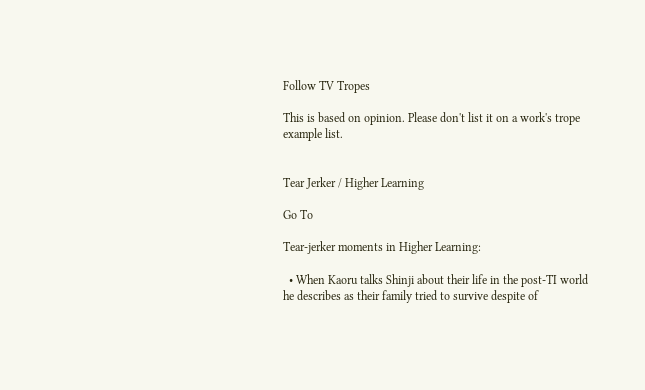Follow TV Tropes

This is based on opinion. Please don't list it on a work's trope example list.


Tear Jerker / Higher Learning

Go To

Tear-jerker moments in Higher Learning:

  • When Kaoru talks Shinji about their life in the post-TI world he describes as their family tried to survive despite of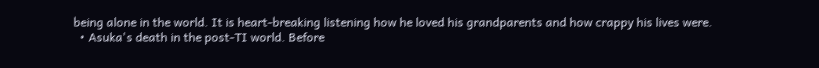being alone in the world. It is heart-breaking listening how he loved his grandparents and how crappy his lives were.
  • Asuka's death in the post-TI world. Before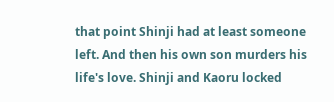that point Shinji had at least someone left. And then his own son murders his life's love. Shinji and Kaoru locked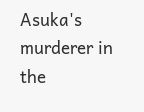Asuka's murderer in the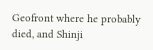Geofront where he probably died, and Shinji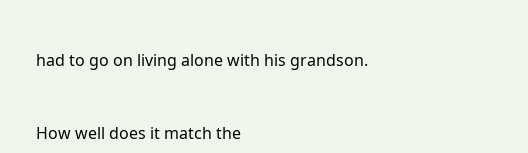had to go on living alone with his grandson.


How well does it match the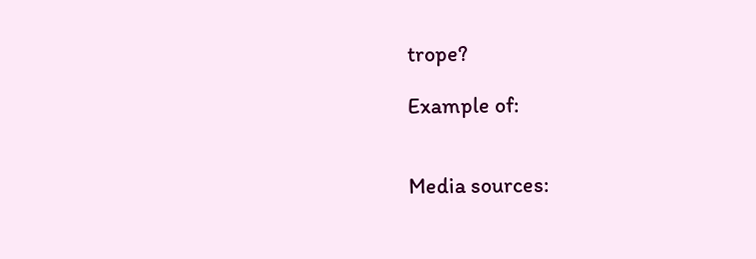trope?

Example of:


Media sources: